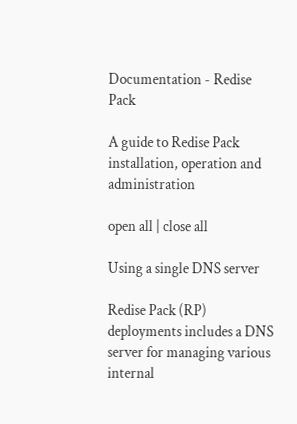Documentation - Redise Pack

A guide to Redise Pack installation, operation and administration

open all | close all

Using a single DNS server

Redise Pack (RP) deployments includes a DNS server for managing various internal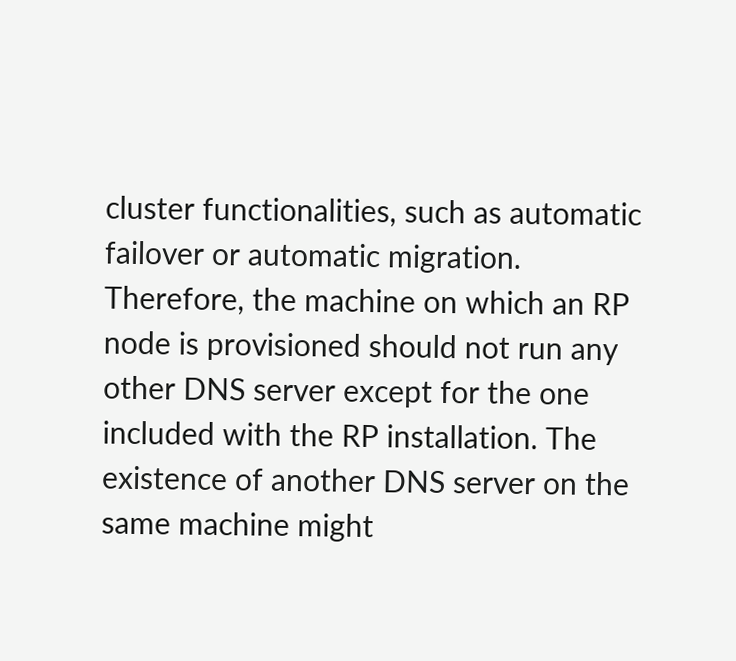cluster functionalities, such as automatic failover or automatic migration. Therefore, the machine on which an RP node is provisioned should not run any other DNS server except for the one included with the RP installation. The existence of another DNS server on the same machine might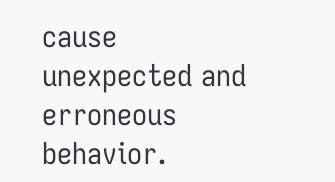cause unexpected and erroneous behavior.